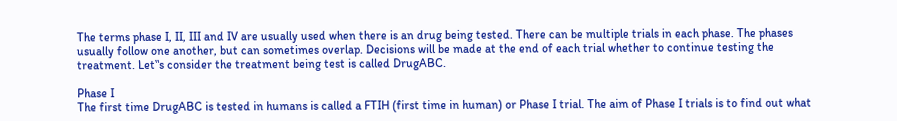The terms phase I, II, III and IV are usually used when there is an drug being tested. There can be multiple trials in each phase. The phases usually follow one another, but can sometimes overlap. Decisions will be made at the end of each trial whether to continue testing the treatment. Let‟s consider the treatment being test is called DrugABC.

Phase I
The first time DrugABC is tested in humans is called a FTIH (first time in human) or Phase I trial. The aim of Phase I trials is to find out what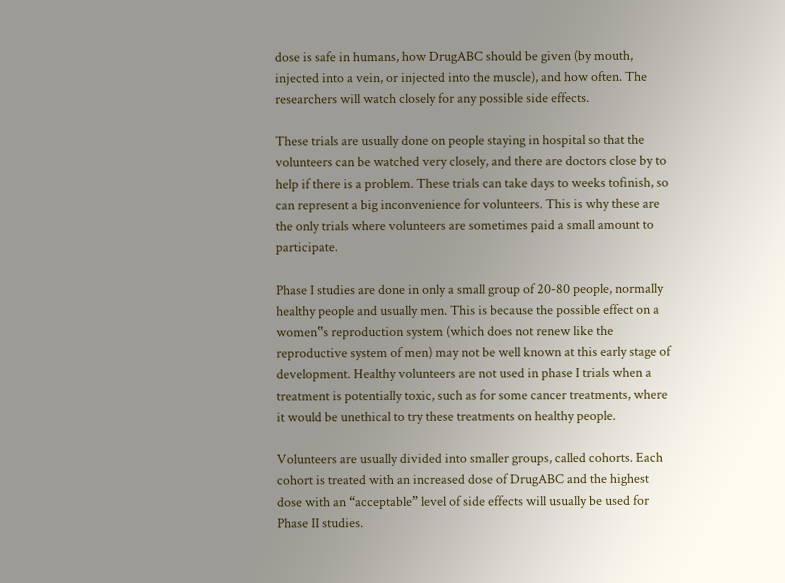dose is safe in humans, how DrugABC should be given (by mouth, injected into a vein, or injected into the muscle), and how often. The researchers will watch closely for any possible side effects.

These trials are usually done on people staying in hospital so that the volunteers can be watched very closely, and there are doctors close by to help if there is a problem. These trials can take days to weeks tofinish, so can represent a big inconvenience for volunteers. This is why these are the only trials where volunteers are sometimes paid a small amount to participate.

Phase I studies are done in only a small group of 20-80 people, normally healthy people and usually men. This is because the possible effect on a women‟s reproduction system (which does not renew like the reproductive system of men) may not be well known at this early stage of development. Healthy volunteers are not used in phase I trials when a treatment is potentially toxic, such as for some cancer treatments, where it would be unethical to try these treatments on healthy people.

Volunteers are usually divided into smaller groups, called cohorts. Each cohort is treated with an increased dose of DrugABC and the highest dose with an “acceptable” level of side effects will usually be used for Phase II studies.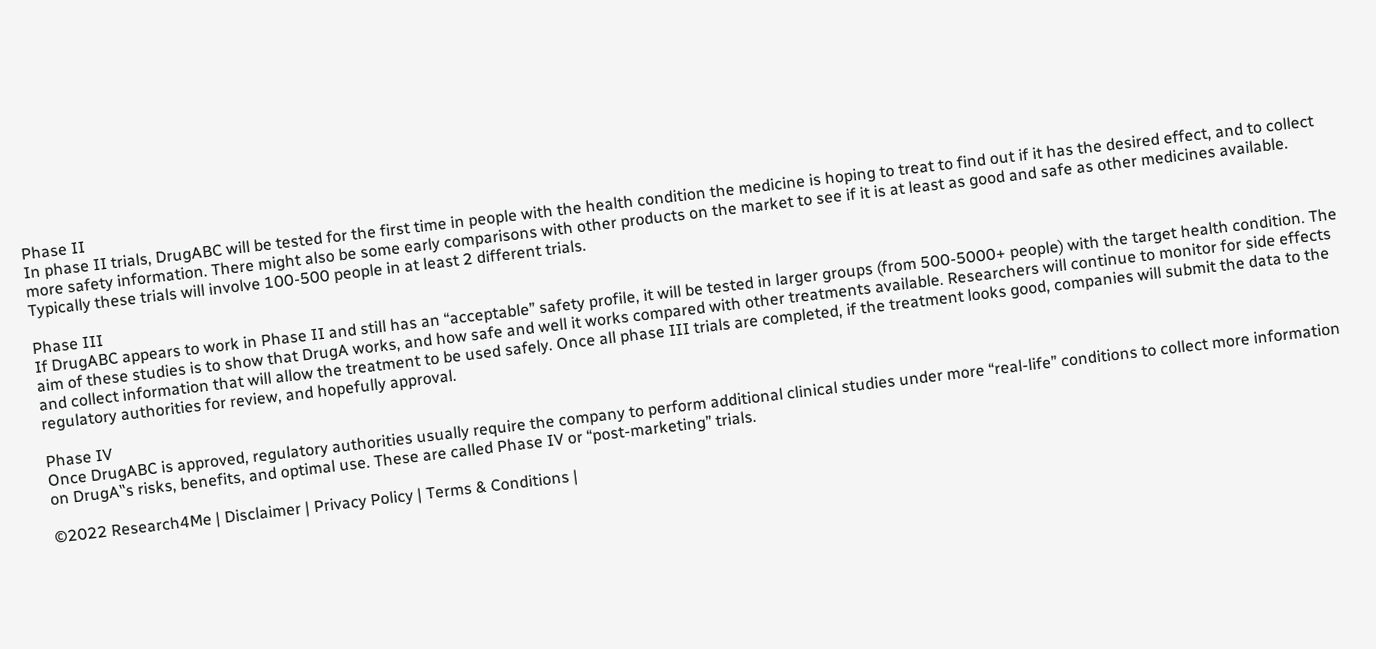Phase II
In phase II trials, DrugABC will be tested for the first time in people with the health condition the medicine is hoping to treat to find out if it has the desired effect, and to collect more safety information. There might also be some early comparisons with other products on the market to see if it is at least as good and safe as other medicines available. Typically these trials will involve 100-500 people in at least 2 different trials.

Phase III
If DrugABC appears to work in Phase II and still has an “acceptable” safety profile, it will be tested in larger groups (from 500-5000+ people) with the target health condition. The aim of these studies is to show that DrugA works, and how safe and well it works compared with other treatments available. Researchers will continue to monitor for side effects and collect information that will allow the treatment to be used safely. Once all phase III trials are completed, if the treatment looks good, companies will submit the data to the regulatory authorities for review, and hopefully approval.

Phase IV
Once DrugABC is approved, regulatory authorities usually require the company to perform additional clinical studies under more “real-life” conditions to collect more information on DrugA‟s risks, benefits, and optimal use. These are called Phase IV or “post-marketing” trials.

©2022 Research4Me | Disclaimer | Privacy Policy | Terms & Conditions |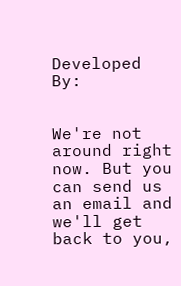Developed By:


We're not around right now. But you can send us an email and we'll get back to you,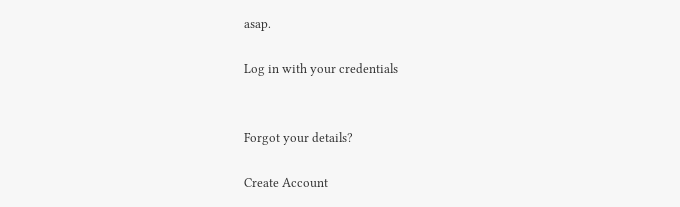asap.

Log in with your credentials


Forgot your details?

Create Account